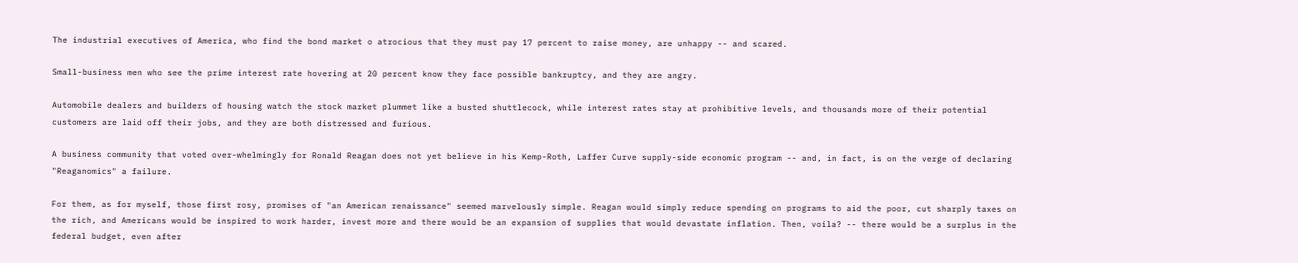The industrial executives of America, who find the bond market o atrocious that they must pay 17 percent to raise money, are unhappy -- and scared.

Small-business men who see the prime interest rate hovering at 20 percent know they face possible bankruptcy, and they are angry.

Automobile dealers and builders of housing watch the stock market plummet like a busted shuttlecock, while interest rates stay at prohibitive levels, and thousands more of their potential customers are laid off their jobs, and they are both distressed and furious.

A business community that voted over-whelmingly for Ronald Reagan does not yet believe in his Kemp-Roth, Laffer Curve supply-side economic program -- and, in fact, is on the verge of declaring "Reaganomics" a failure.

For them, as for myself, those first rosy, promises of "an American renaissance" seemed marvelously simple. Reagan would simply reduce spending on programs to aid the poor, cut sharply taxes on the rich, and Americans would be inspired to work harder, invest more and there would be an expansion of supplies that would devastate inflation. Then, voila? -- there would be a surplus in the federal budget, even after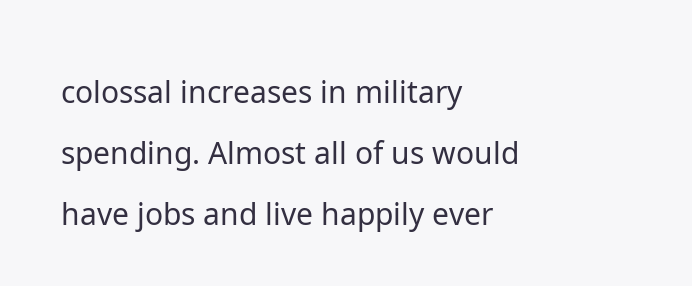colossal increases in military spending. Almost all of us would have jobs and live happily ever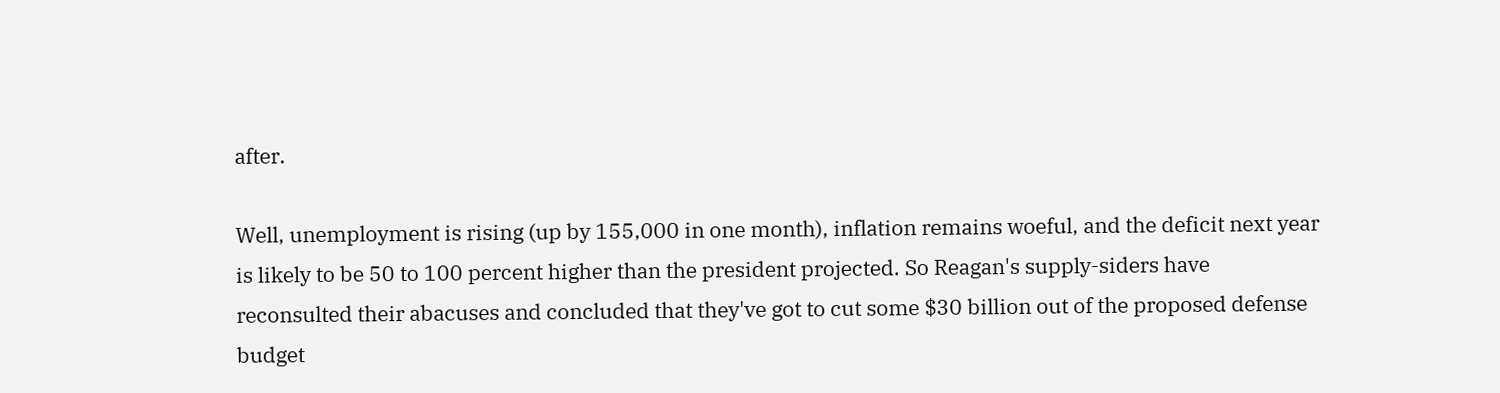after.

Well, unemployment is rising (up by 155,000 in one month), inflation remains woeful, and the deficit next year is likely to be 50 to 100 percent higher than the president projected. So Reagan's supply-siders have reconsulted their abacuses and concluded that they've got to cut some $30 billion out of the proposed defense budget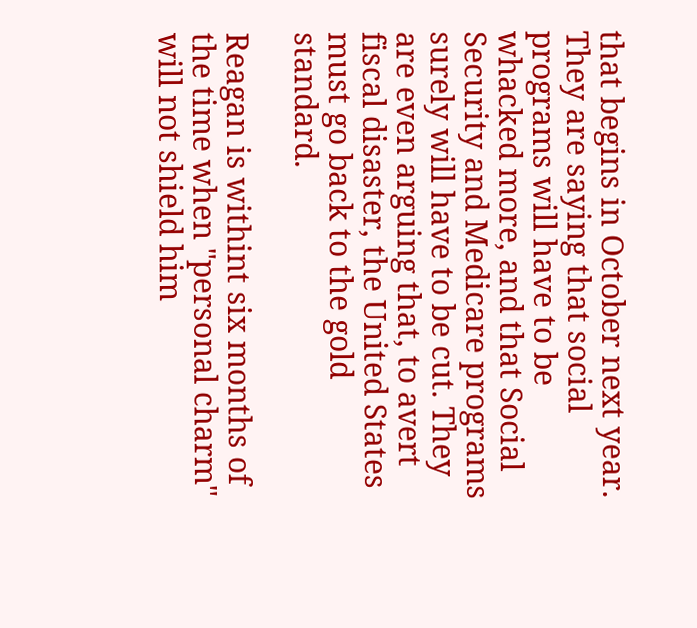that begins in October next year. They are saying that social programs will have to be whacked more, and that Social Security and Medicare programs surely will have to be cut. They are even arguing that, to avert fiscal disaster, the United States must go back to the gold standard.

Reagan is withint six months of the time when "personal charm" will not shield him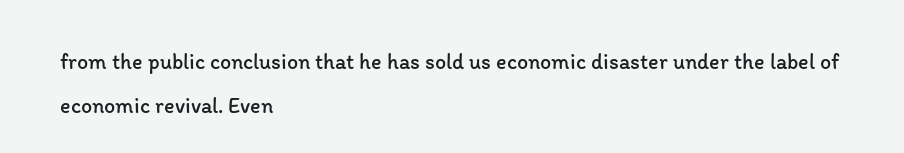from the public conclusion that he has sold us economic disaster under the label of economic revival. Even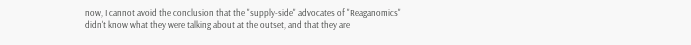now, I cannot avoid the conclusion that the "supply-side" advocates of "Reaganomics" didn't know what they were talking about at the outset, and that they are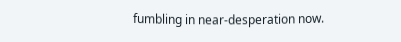fumbling in near-desperation now.